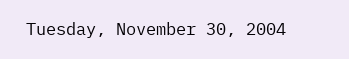Tuesday, November 30, 2004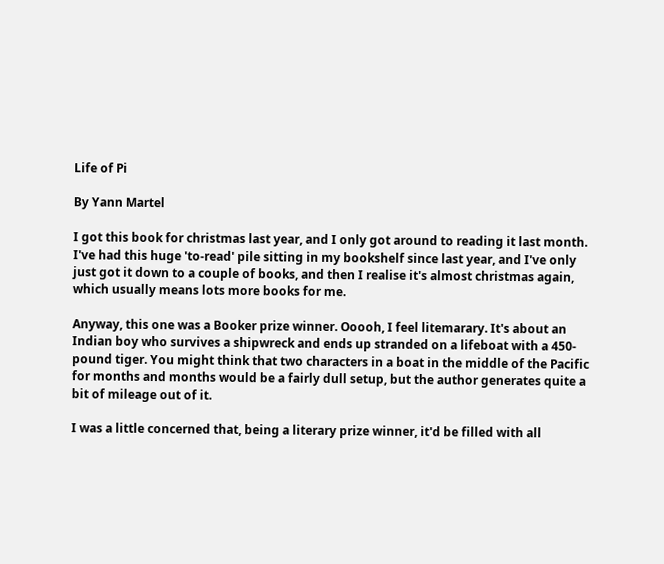Life of Pi

By Yann Martel

I got this book for christmas last year, and I only got around to reading it last month. I've had this huge 'to-read' pile sitting in my bookshelf since last year, and I've only just got it down to a couple of books, and then I realise it's almost christmas again, which usually means lots more books for me.

Anyway, this one was a Booker prize winner. Ooooh, I feel litemarary. It's about an Indian boy who survives a shipwreck and ends up stranded on a lifeboat with a 450-pound tiger. You might think that two characters in a boat in the middle of the Pacific for months and months would be a fairly dull setup, but the author generates quite a bit of mileage out of it.

I was a little concerned that, being a literary prize winner, it'd be filled with all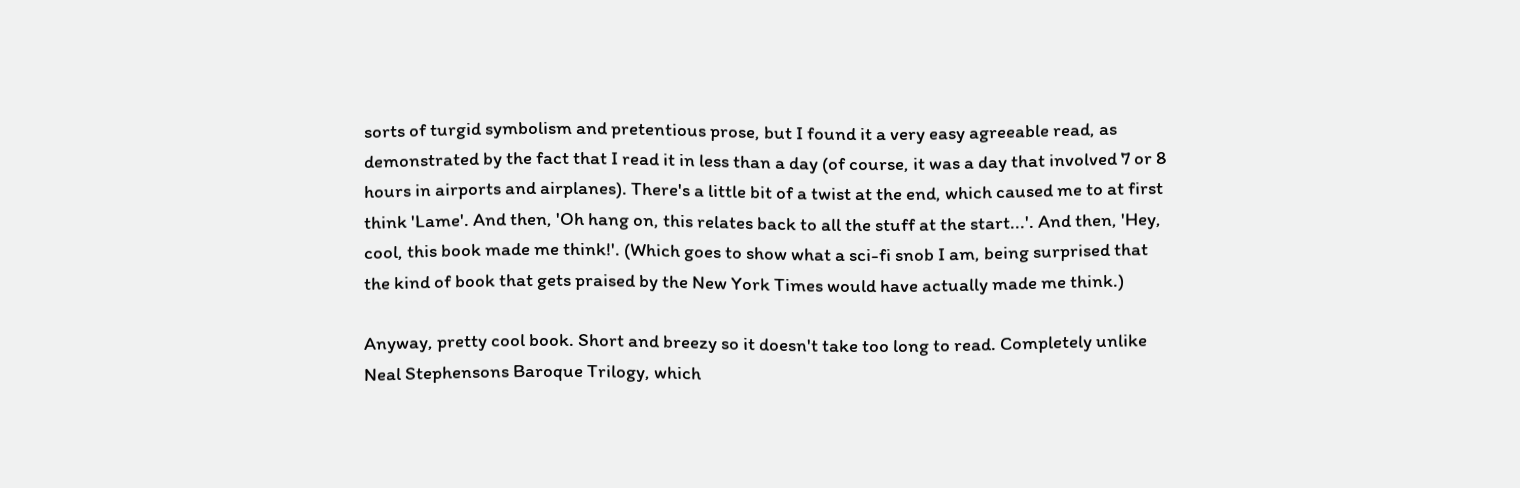sorts of turgid symbolism and pretentious prose, but I found it a very easy agreeable read, as demonstrated by the fact that I read it in less than a day (of course, it was a day that involved 7 or 8 hours in airports and airplanes). There's a little bit of a twist at the end, which caused me to at first think 'Lame'. And then, 'Oh hang on, this relates back to all the stuff at the start...'. And then, 'Hey, cool, this book made me think!'. (Which goes to show what a sci-fi snob I am, being surprised that the kind of book that gets praised by the New York Times would have actually made me think.)

Anyway, pretty cool book. Short and breezy so it doesn't take too long to read. Completely unlike Neal Stephensons Baroque Trilogy, which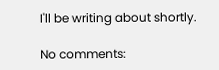I'll be writing about shortly.

No comments: